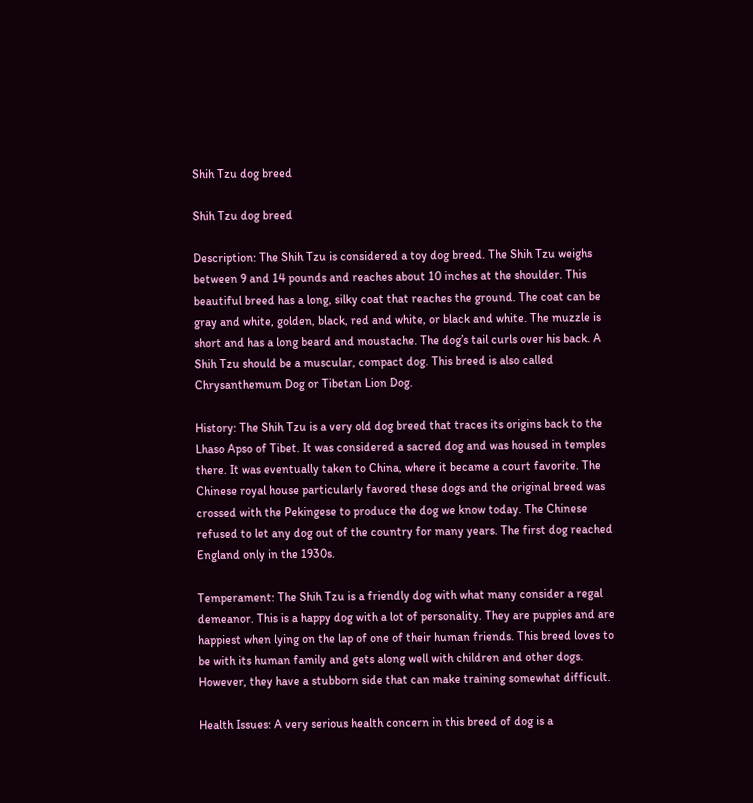Shih Tzu dog breed

Shih Tzu dog breed

Description: The Shih Tzu is considered a toy dog breed. The Shih Tzu weighs between 9 and 14 pounds and reaches about 10 inches at the shoulder. This beautiful breed has a long, silky coat that reaches the ground. The coat can be gray and white, golden, black, red and white, or black and white. The muzzle is short and has a long beard and moustache. The dog’s tail curls over his back. A Shih Tzu should be a muscular, compact dog. This breed is also called Chrysanthemum Dog or Tibetan Lion Dog.

History: The Shih Tzu is a very old dog breed that traces its origins back to the Lhaso Apso of Tibet. It was considered a sacred dog and was housed in temples there. It was eventually taken to China, where it became a court favorite. The Chinese royal house particularly favored these dogs and the original breed was crossed with the Pekingese to produce the dog we know today. The Chinese refused to let any dog out of the country for many years. The first dog reached England only in the 1930s.

Temperament: The Shih Tzu is a friendly dog with what many consider a regal demeanor. This is a happy dog with a lot of personality. They are puppies and are happiest when lying on the lap of one of their human friends. This breed loves to be with its human family and gets along well with children and other dogs. However, they have a stubborn side that can make training somewhat difficult.

Health Issues: A very serious health concern in this breed of dog is a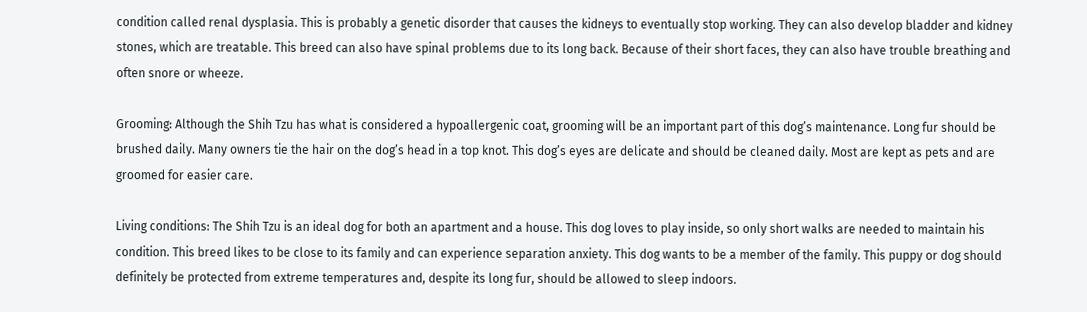condition called renal dysplasia. This is probably a genetic disorder that causes the kidneys to eventually stop working. They can also develop bladder and kidney stones, which are treatable. This breed can also have spinal problems due to its long back. Because of their short faces, they can also have trouble breathing and often snore or wheeze.

Grooming: Although the Shih Tzu has what is considered a hypoallergenic coat, grooming will be an important part of this dog’s maintenance. Long fur should be brushed daily. Many owners tie the hair on the dog’s head in a top knot. This dog’s eyes are delicate and should be cleaned daily. Most are kept as pets and are groomed for easier care.

Living conditions: The Shih Tzu is an ideal dog for both an apartment and a house. This dog loves to play inside, so only short walks are needed to maintain his condition. This breed likes to be close to its family and can experience separation anxiety. This dog wants to be a member of the family. This puppy or dog should definitely be protected from extreme temperatures and, despite its long fur, should be allowed to sleep indoors.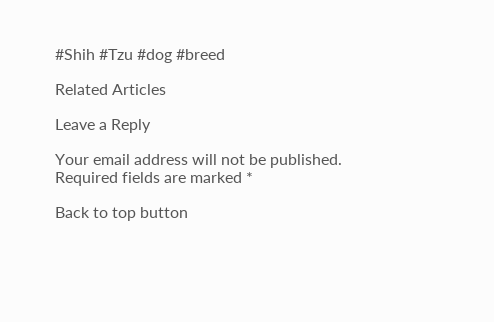#Shih #Tzu #dog #breed

Related Articles

Leave a Reply

Your email address will not be published. Required fields are marked *

Back to top button